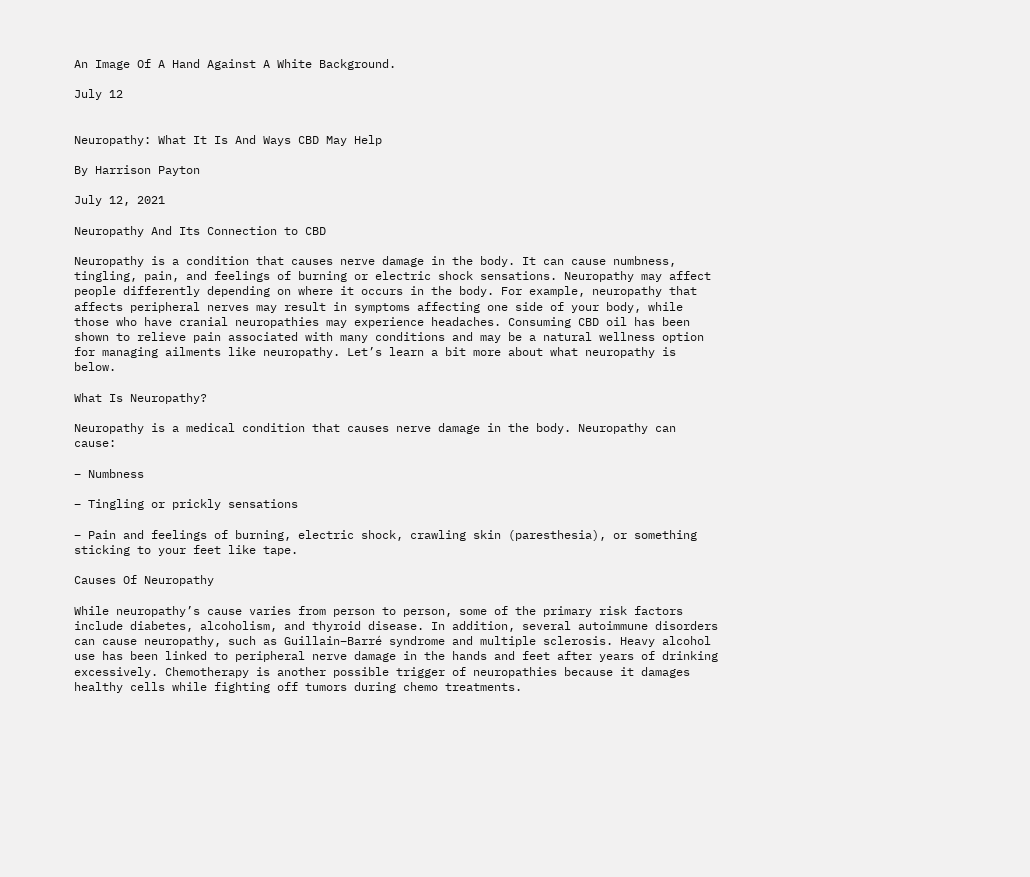An Image Of A Hand Against A White Background.

July 12


Neuropathy: What It Is And Ways CBD May Help

By Harrison Payton

July 12, 2021

Neuropathy And Its Connection to CBD

Neuropathy is a condition that causes nerve damage in the body. It can cause numbness, tingling, pain, and feelings of burning or electric shock sensations. Neuropathy may affect people differently depending on where it occurs in the body. For example, neuropathy that affects peripheral nerves may result in symptoms affecting one side of your body, while those who have cranial neuropathies may experience headaches. Consuming CBD oil has been shown to relieve pain associated with many conditions and may be a natural wellness option for managing ailments like neuropathy. Let’s learn a bit more about what neuropathy is below.

What Is Neuropathy?

Neuropathy is a medical condition that causes nerve damage in the body. Neuropathy can cause:

– Numbness

– Tingling or prickly sensations

– Pain and feelings of burning, electric shock, crawling skin (paresthesia), or something sticking to your feet like tape.

Causes Of Neuropathy

While neuropathy’s cause varies from person to person, some of the primary risk factors include diabetes, alcoholism, and thyroid disease. In addition, several autoimmune disorders can cause neuropathy, such as Guillain–Barré syndrome and multiple sclerosis. Heavy alcohol use has been linked to peripheral nerve damage in the hands and feet after years of drinking excessively. Chemotherapy is another possible trigger of neuropathies because it damages healthy cells while fighting off tumors during chemo treatments.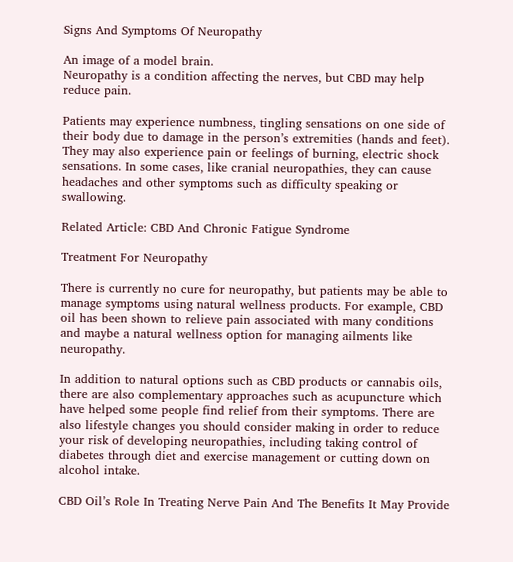Signs And Symptoms Of Neuropathy

An image of a model brain.
Neuropathy is a condition affecting the nerves, but CBD may help reduce pain.

Patients may experience numbness, tingling sensations on one side of their body due to damage in the person’s extremities (hands and feet). They may also experience pain or feelings of burning, electric shock sensations. In some cases, like cranial neuropathies, they can cause headaches and other symptoms such as difficulty speaking or swallowing.

Related Article: CBD And Chronic Fatigue Syndrome

Treatment For Neuropathy

There is currently no cure for neuropathy, but patients may be able to manage symptoms using natural wellness products. For example, CBD oil has been shown to relieve pain associated with many conditions and maybe a natural wellness option for managing ailments like neuropathy.

In addition to natural options such as CBD products or cannabis oils, there are also complementary approaches such as acupuncture which have helped some people find relief from their symptoms. There are also lifestyle changes you should consider making in order to reduce your risk of developing neuropathies, including taking control of diabetes through diet and exercise management or cutting down on alcohol intake.

CBD Oil’s Role In Treating Nerve Pain And The Benefits It May Provide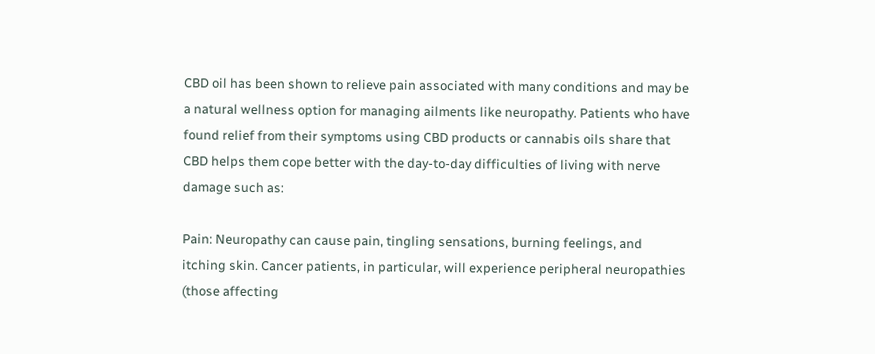CBD oil has been shown to relieve pain associated with many conditions and may be a natural wellness option for managing ailments like neuropathy. Patients who have found relief from their symptoms using CBD products or cannabis oils share that CBD helps them cope better with the day-to-day difficulties of living with nerve damage such as:

Pain: Neuropathy can cause pain, tingling sensations, burning feelings, and itching skin. Cancer patients, in particular, will experience peripheral neuropathies (those affecting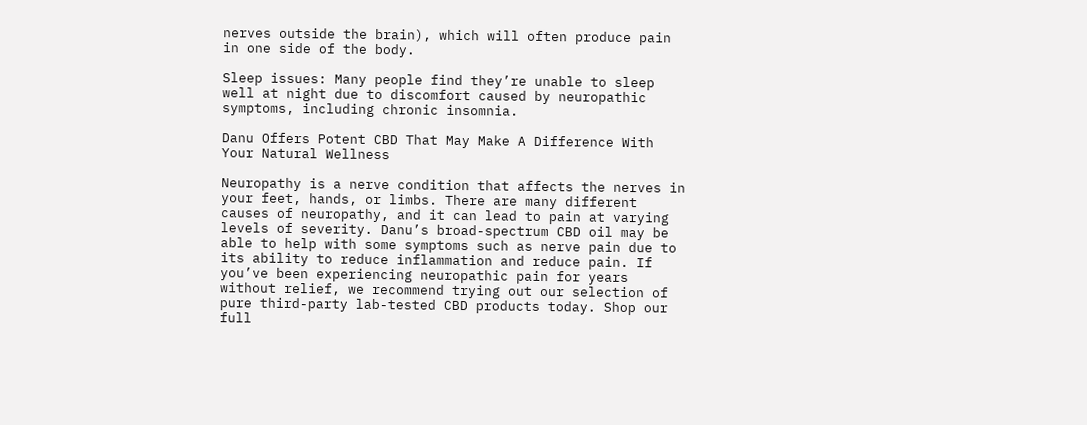nerves outside the brain), which will often produce pain in one side of the body.

Sleep issues: Many people find they’re unable to sleep well at night due to discomfort caused by neuropathic symptoms, including chronic insomnia.

Danu Offers Potent CBD That May Make A Difference With Your Natural Wellness

Neuropathy is a nerve condition that affects the nerves in your feet, hands, or limbs. There are many different causes of neuropathy, and it can lead to pain at varying levels of severity. Danu’s broad-spectrum CBD oil may be able to help with some symptoms such as nerve pain due to its ability to reduce inflammation and reduce pain. If you’ve been experiencing neuropathic pain for years without relief, we recommend trying out our selection of pure third-party lab-tested CBD products today. Shop our full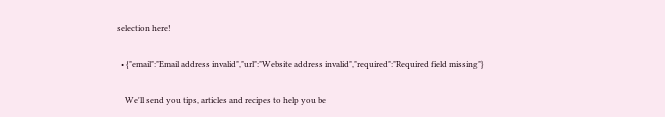selection here!

  • {"email":"Email address invalid","url":"Website address invalid","required":"Required field missing"}

    We'll send you tips, articles and recipes to help you be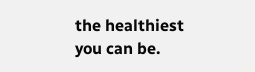the healthiest you can be.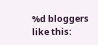%d bloggers like this: